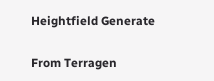Heightfield Generate

From Terragen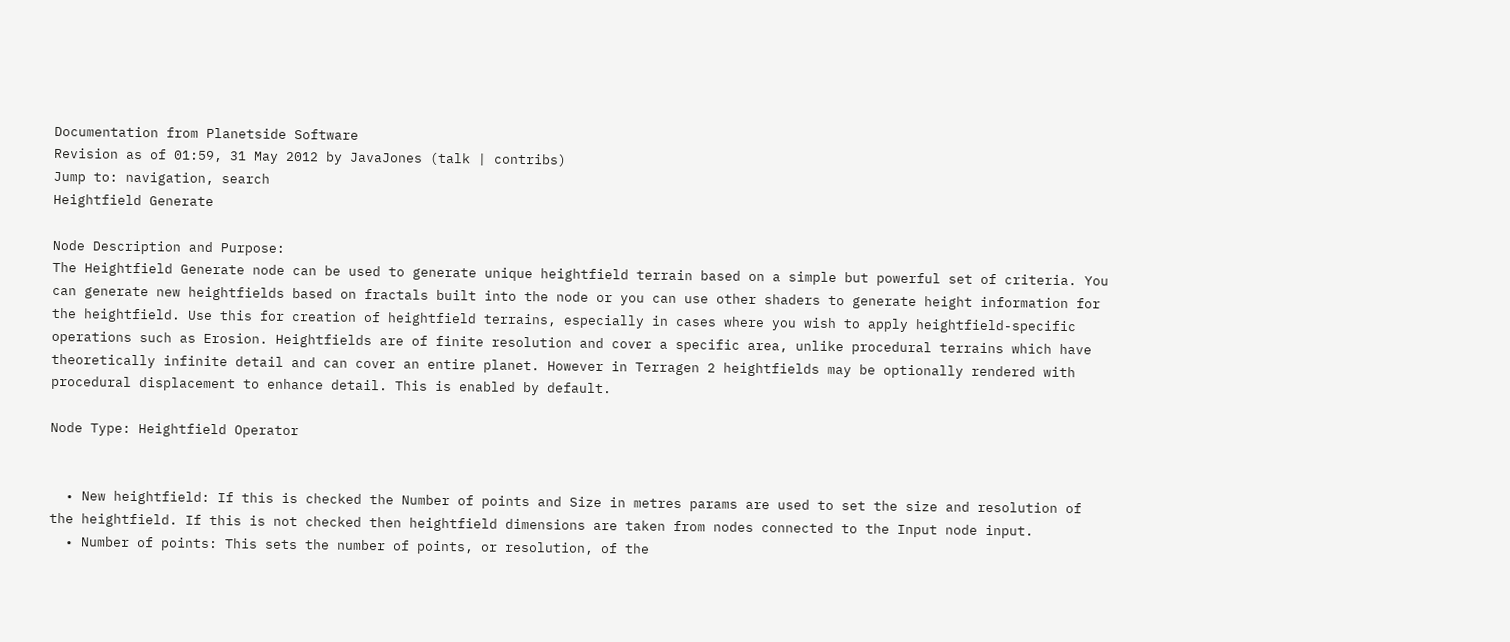Documentation from Planetside Software
Revision as of 01:59, 31 May 2012 by JavaJones (talk | contribs)
Jump to: navigation, search
Heightfield Generate

Node Description and Purpose:
The Heightfield Generate node can be used to generate unique heightfield terrain based on a simple but powerful set of criteria. You can generate new heightfields based on fractals built into the node or you can use other shaders to generate height information for the heightfield. Use this for creation of heightfield terrains, especially in cases where you wish to apply heightfield-specific operations such as Erosion. Heightfields are of finite resolution and cover a specific area, unlike procedural terrains which have theoretically infinite detail and can cover an entire planet. However in Terragen 2 heightfields may be optionally rendered with procedural displacement to enhance detail. This is enabled by default.

Node Type: Heightfield Operator


  • New heightfield: If this is checked the Number of points and Size in metres params are used to set the size and resolution of the heightfield. If this is not checked then heightfield dimensions are taken from nodes connected to the Input node input.
  • Number of points: This sets the number of points, or resolution, of the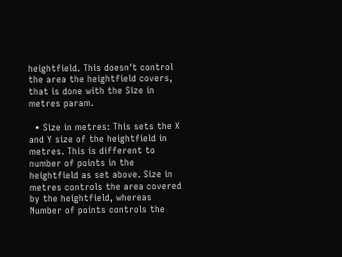heightfield. This doesn't control the area the heightfield covers, that is done with the Size in metres param.

  • Size in metres: This sets the X and Y size of the heightfield in metres. This is different to number of points in the heightfield as set above. Size in metres controls the area covered by the heightfield, whereas Number of points controls the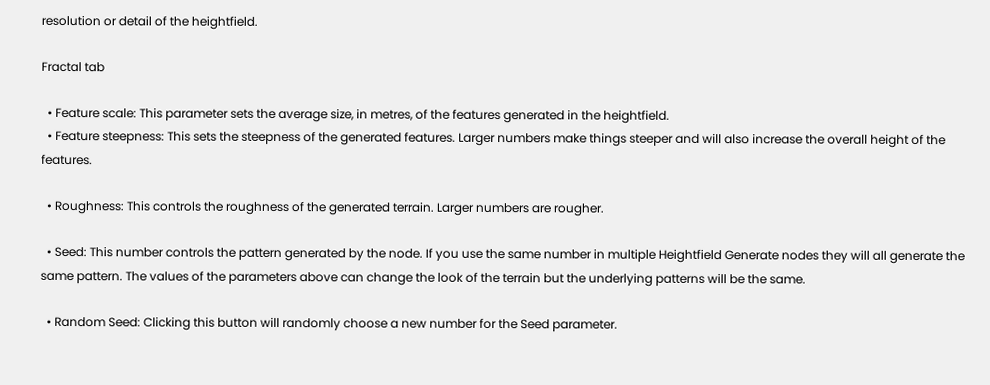resolution or detail of the heightfield.

Fractal tab

  • Feature scale: This parameter sets the average size, in metres, of the features generated in the heightfield.
  • Feature steepness: This sets the steepness of the generated features. Larger numbers make things steeper and will also increase the overall height of the features.

  • Roughness: This controls the roughness of the generated terrain. Larger numbers are rougher.

  • Seed: This number controls the pattern generated by the node. If you use the same number in multiple Heightfield Generate nodes they will all generate the same pattern. The values of the parameters above can change the look of the terrain but the underlying patterns will be the same.

  • Random Seed: Clicking this button will randomly choose a new number for the Seed parameter.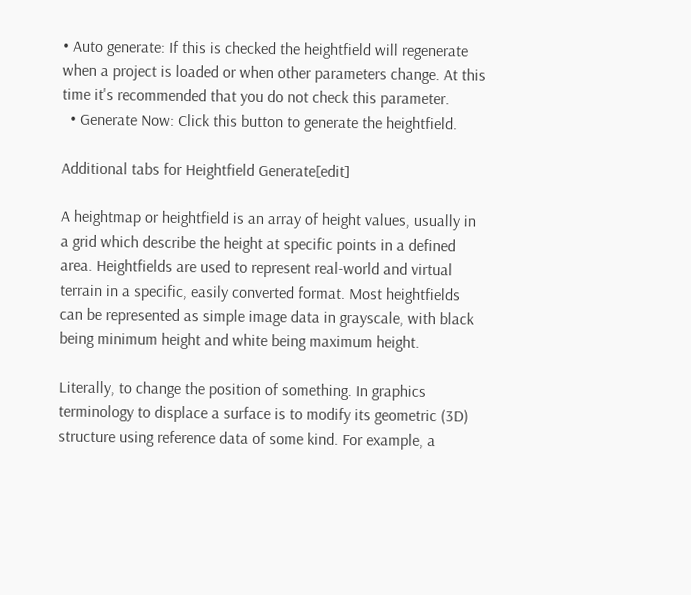• Auto generate: If this is checked the heightfield will regenerate when a project is loaded or when other parameters change. At this time it's recommended that you do not check this parameter.
  • Generate Now: Click this button to generate the heightfield.

Additional tabs for Heightfield Generate[edit]

A heightmap or heightfield is an array of height values, usually in a grid which describe the height at specific points in a defined area. Heightfields are used to represent real-world and virtual terrain in a specific, easily converted format. Most heightfields can be represented as simple image data in grayscale, with black being minimum height and white being maximum height.

Literally, to change the position of something. In graphics terminology to displace a surface is to modify its geometric (3D) structure using reference data of some kind. For example, a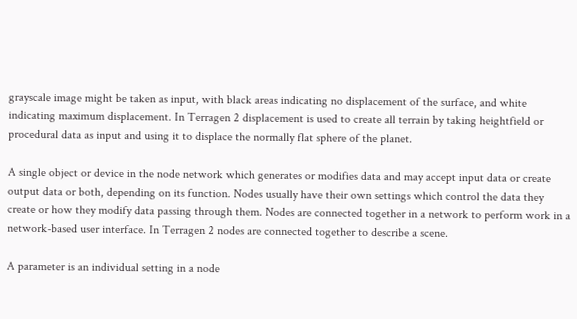grayscale image might be taken as input, with black areas indicating no displacement of the surface, and white indicating maximum displacement. In Terragen 2 displacement is used to create all terrain by taking heightfield or procedural data as input and using it to displace the normally flat sphere of the planet.

A single object or device in the node network which generates or modifies data and may accept input data or create output data or both, depending on its function. Nodes usually have their own settings which control the data they create or how they modify data passing through them. Nodes are connected together in a network to perform work in a network-based user interface. In Terragen 2 nodes are connected together to describe a scene.

A parameter is an individual setting in a node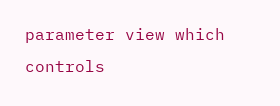parameter view which controls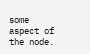some aspect of the node.